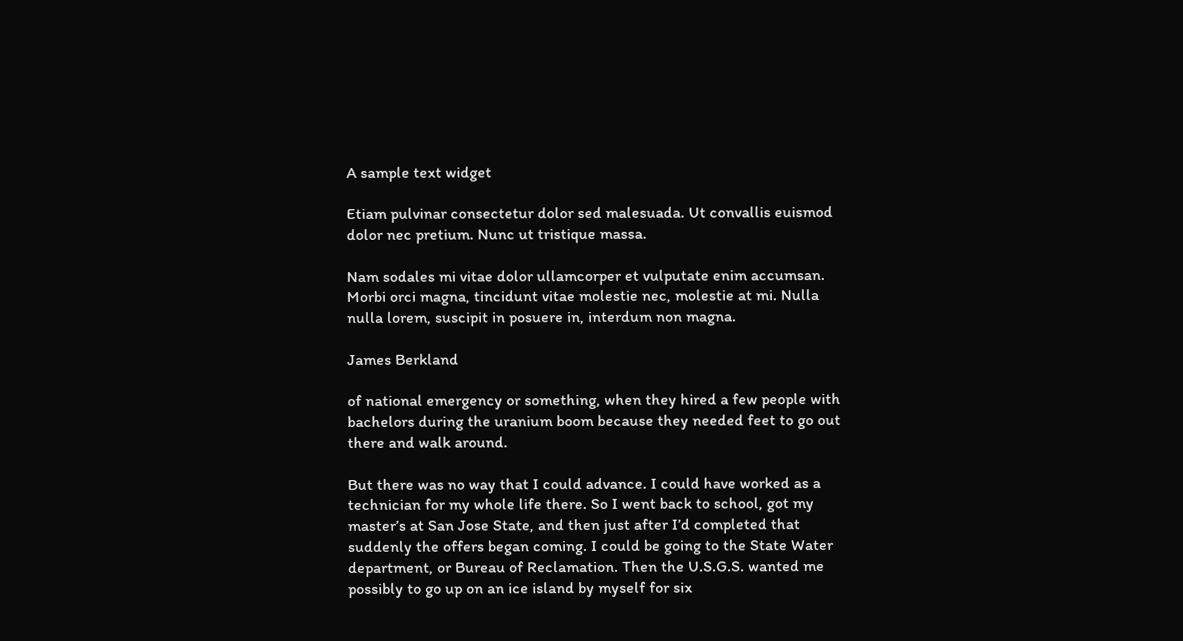A sample text widget

Etiam pulvinar consectetur dolor sed malesuada. Ut convallis euismod dolor nec pretium. Nunc ut tristique massa.

Nam sodales mi vitae dolor ullamcorper et vulputate enim accumsan. Morbi orci magna, tincidunt vitae molestie nec, molestie at mi. Nulla nulla lorem, suscipit in posuere in, interdum non magna.

James Berkland

of national emergency or something, when they hired a few people with bachelors during the uranium boom because they needed feet to go out there and walk around.

But there was no way that I could advance. I could have worked as a technician for my whole life there. So I went back to school, got my master’s at San Jose State, and then just after I’d completed that suddenly the offers began coming. I could be going to the State Water department, or Bureau of Reclamation. Then the U.S.G.S. wanted me possibly to go up on an ice island by myself for six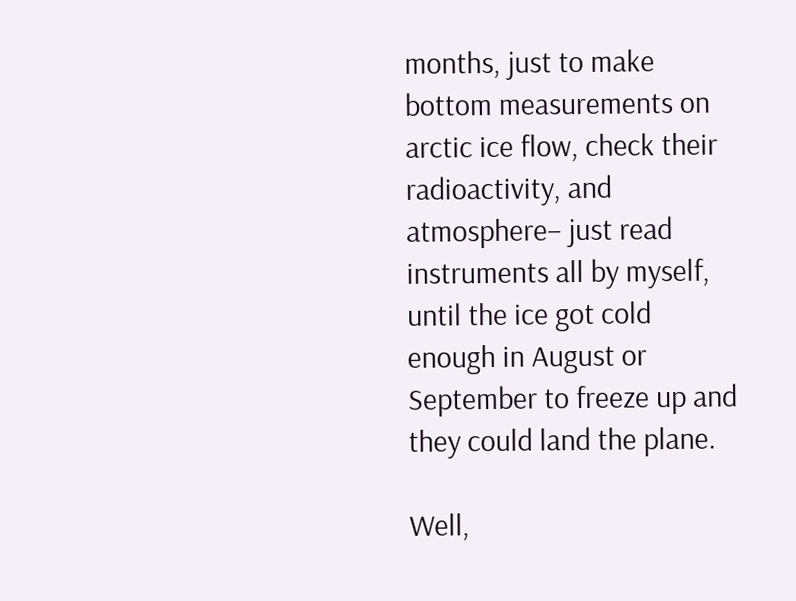months, just to make bottom measurements on arctic ice flow, check their radioactivity, and atmosphere– just read instruments all by myself, until the ice got cold enough in August or September to freeze up and they could land the plane.

Well,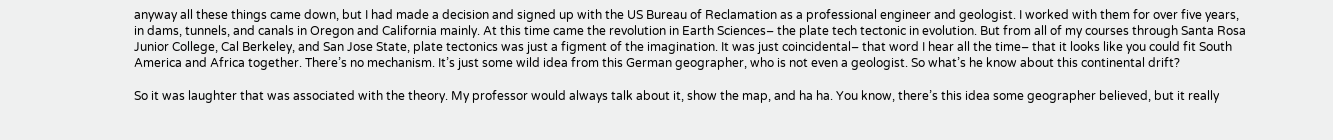anyway all these things came down, but I had made a decision and signed up with the US Bureau of Reclamation as a professional engineer and geologist. I worked with them for over five years, in dams, tunnels, and canals in Oregon and California mainly. At this time came the revolution in Earth Sciences– the plate tech tectonic in evolution. But from all of my courses through Santa Rosa Junior College, Cal Berkeley, and San Jose State, plate tectonics was just a figment of the imagination. It was just coincidental– that word I hear all the time– that it looks like you could fit South America and Africa together. There’s no mechanism. It’s just some wild idea from this German geographer, who is not even a geologist. So what’s he know about this continental drift?

So it was laughter that was associated with the theory. My professor would always talk about it, show the map, and ha ha. You know, there’s this idea some geographer believed, but it really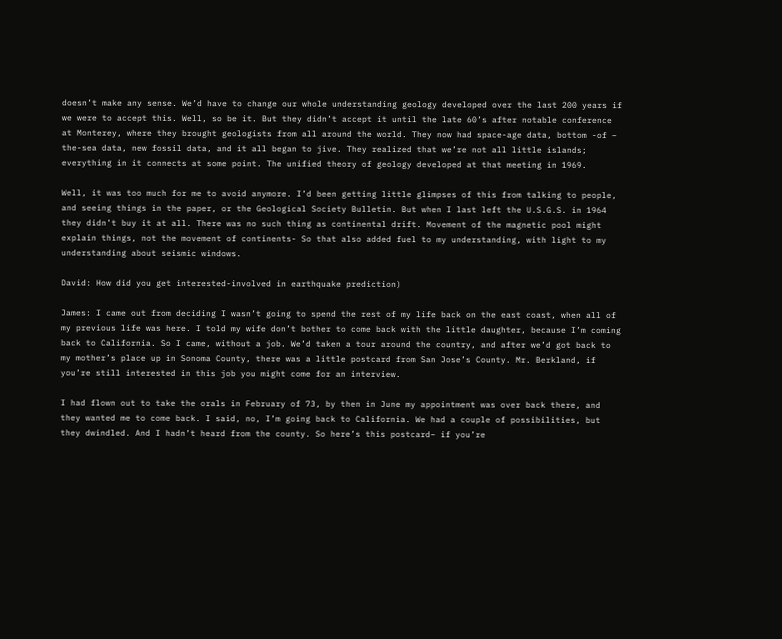doesn’t make any sense. We’d have to change our whole understanding geology developed over the last 200 years if we were to accept this. Well, so be it. But they didn’t accept it until the late 60’s after notable conference at Monterey, where they brought geologists from all around the world. They now had space-age data, bottom -of – the-sea data, new fossil data, and it all began to jive. They realized that we’re not all little islands; everything in it connects at some point. The unified theory of geology developed at that meeting in 1969.

Well, it was too much for me to avoid anymore. I’d been getting little glimpses of this from talking to people, and seeing things in the paper, or the Geological Society Bulletin. But when I last left the U.S.G.S. in 1964 they didn’t buy it at all. There was no such thing as continental drift. Movement of the magnetic pool might explain things, not the movement of continents- So that also added fuel to my understanding, with light to my understanding about seismic windows.

David: How did you get interested-involved in earthquake prediction)

James: I came out from deciding I wasn’t going to spend the rest of my life back on the east coast, when all of my previous life was here. I told my wife don’t bother to come back with the little daughter, because I’m coming back to California. So I came, without a job. We’d taken a tour around the country, and after we’d got back to my mother’s place up in Sonoma County, there was a little postcard from San Jose’s County. Mr. Berkland, if you’re still interested in this job you might come for an interview.

I had flown out to take the orals in February of 73, by then in June my appointment was over back there, and they wanted me to come back. I said, no, I’m going back to California. We had a couple of possibilities, but they dwindled. And I hadn’t heard from the county. So here’s this postcard– if you’re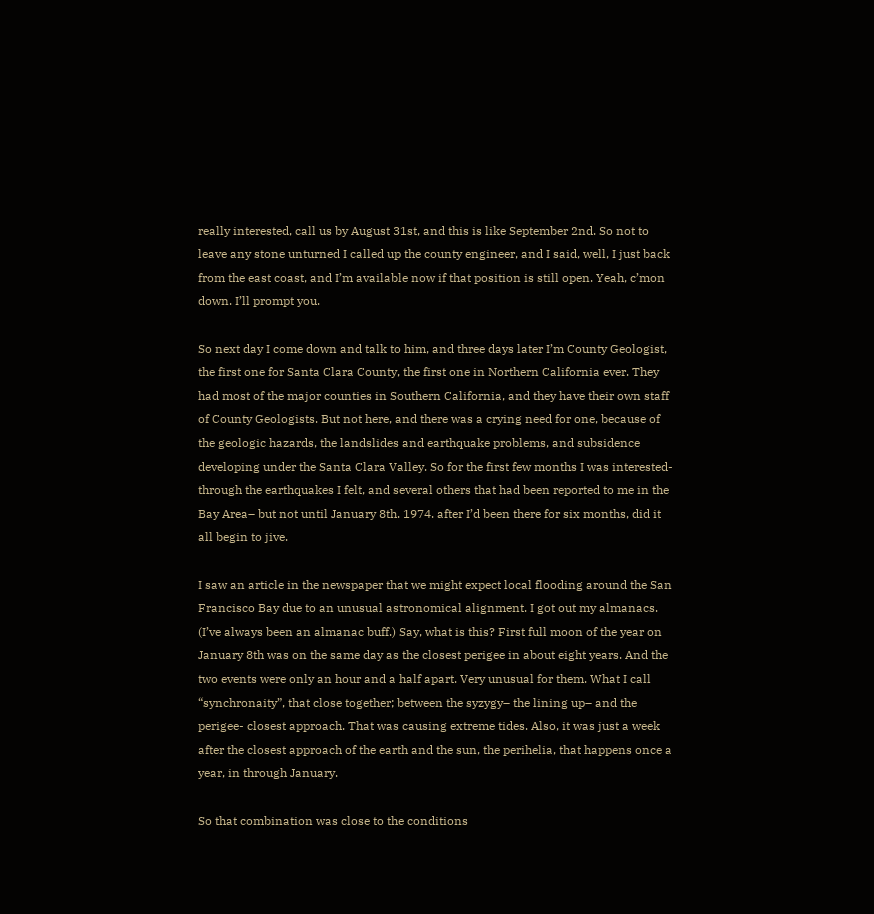really interested, call us by August 31st, and this is like September 2nd. So not to leave any stone unturned I called up the county engineer, and I said, well, I just back from the east coast, and I’m available now if that position is still open. Yeah, c’mon down. I’ll prompt you.

So next day I come down and talk to him, and three days later I’m County Geologist, the first one for Santa Clara County, the first one in Northern California ever. They had most of the major counties in Southern California, and they have their own staff of County Geologists. But not here, and there was a crying need for one, because of the geologic hazards, the landslides and earthquake problems, and subsidence developing under the Santa Clara Valley. So for the first few months I was interested- through the earthquakes I felt, and several others that had been reported to me in the Bay Area– but not until January 8th. 1974. after I’d been there for six months, did it all begin to jive.

I saw an article in the newspaper that we might expect local flooding around the San Francisco Bay due to an unusual astronomical alignment. I got out my almanacs. (I’ve always been an almanac buff.) Say, what is this? First full moon of the year on January 8th was on the same day as the closest perigee in about eight years. And the two events were only an hour and a half apart. Very unusual for them. What I call “synchronaity”, that close together; between the syzygy– the lining up– and the perigee- closest approach. That was causing extreme tides. Also, it was just a week after the closest approach of the earth and the sun, the perihelia, that happens once a year, in through January.

So that combination was close to the conditions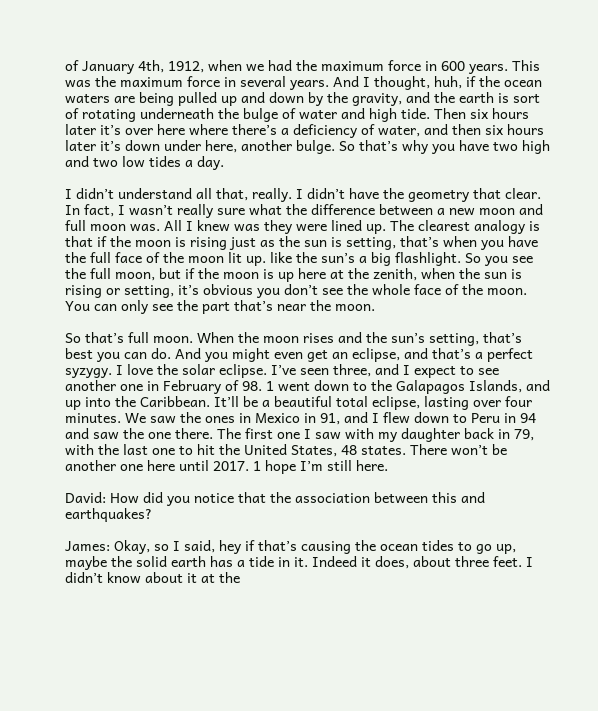of January 4th, 1912, when we had the maximum force in 600 years. This was the maximum force in several years. And I thought, huh, if the ocean waters are being pulled up and down by the gravity, and the earth is sort of rotating underneath the bulge of water and high tide. Then six hours later it’s over here where there’s a deficiency of water, and then six hours later it’s down under here, another bulge. So that’s why you have two high and two low tides a day.

I didn’t understand all that, really. I didn’t have the geometry that clear. In fact, I wasn’t really sure what the difference between a new moon and full moon was. All I knew was they were lined up. The clearest analogy is that if the moon is rising just as the sun is setting, that’s when you have the full face of the moon lit up. like the sun’s a big flashlight. So you see the full moon, but if the moon is up here at the zenith, when the sun is rising or setting, it’s obvious you don’t see the whole face of the moon. You can only see the part that’s near the moon.

So that’s full moon. When the moon rises and the sun’s setting, that’s best you can do. And you might even get an eclipse, and that’s a perfect syzygy. I love the solar eclipse. I’ve seen three, and I expect to see another one in February of 98. 1 went down to the Galapagos Islands, and up into the Caribbean. It’ll be a beautiful total eclipse, lasting over four minutes. We saw the ones in Mexico in 91, and I flew down to Peru in 94 and saw the one there. The first one I saw with my daughter back in 79, with the last one to hit the United States, 48 states. There won’t be another one here until 2017. 1 hope I’m still here.

David: How did you notice that the association between this and earthquakes?

James: Okay, so I said, hey if that’s causing the ocean tides to go up, maybe the solid earth has a tide in it. Indeed it does, about three feet. I didn’t know about it at the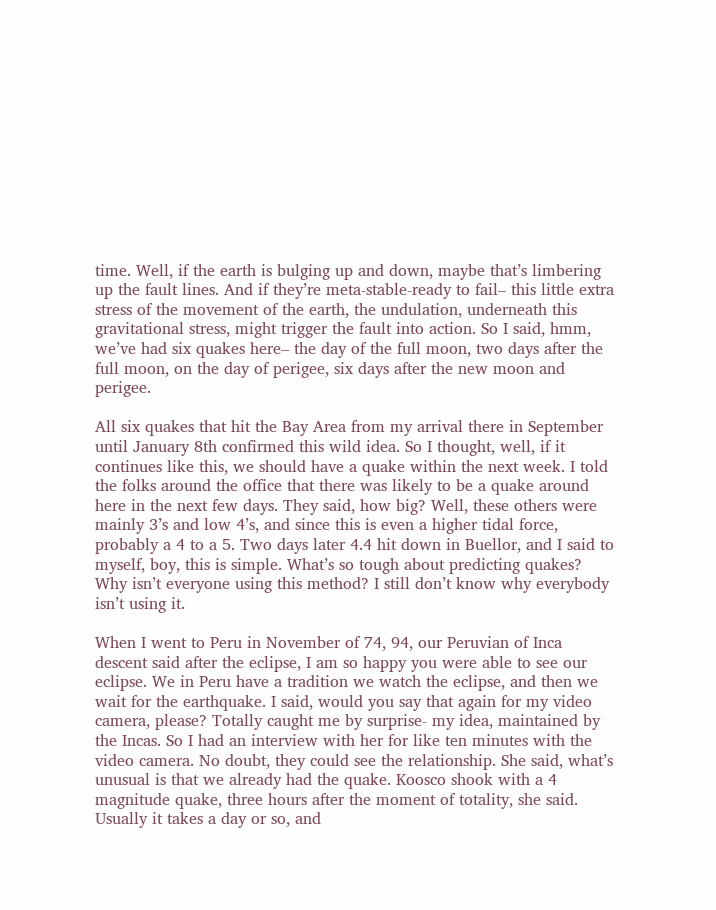time. Well, if the earth is bulging up and down, maybe that’s limbering up the fault lines. And if they’re meta-stable-ready to fail– this little extra stress of the movement of the earth, the undulation, underneath this gravitational stress, might trigger the fault into action. So I said, hmm, we’ve had six quakes here– the day of the full moon, two days after the full moon, on the day of perigee, six days after the new moon and perigee.

All six quakes that hit the Bay Area from my arrival there in September until January 8th confirmed this wild idea. So I thought, well, if it continues like this, we should have a quake within the next week. I told the folks around the office that there was likely to be a quake around here in the next few days. They said, how big? Well, these others were mainly 3’s and low 4’s, and since this is even a higher tidal force, probably a 4 to a 5. Two days later 4.4 hit down in Buellor, and I said to myself, boy, this is simple. What’s so tough about predicting quakes? Why isn’t everyone using this method? I still don’t know why everybody isn’t using it.

When I went to Peru in November of 74, 94, our Peruvian of Inca descent said after the eclipse, I am so happy you were able to see our eclipse. We in Peru have a tradition we watch the eclipse, and then we wait for the earthquake. I said, would you say that again for my video camera, please? Totally caught me by surprise- my idea, maintained by the Incas. So I had an interview with her for like ten minutes with the video camera. No doubt, they could see the relationship. She said, what’s unusual is that we already had the quake. Koosco shook with a 4 magnitude quake, three hours after the moment of totality, she said. Usually it takes a day or so, and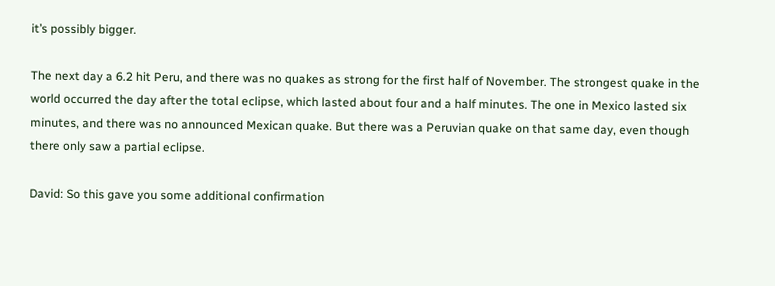it’s possibly bigger.

The next day a 6.2 hit Peru, and there was no quakes as strong for the first half of November. The strongest quake in the world occurred the day after the total eclipse, which lasted about four and a half minutes. The one in Mexico lasted six minutes, and there was no announced Mexican quake. But there was a Peruvian quake on that same day, even though there only saw a partial eclipse.

David: So this gave you some additional confirmation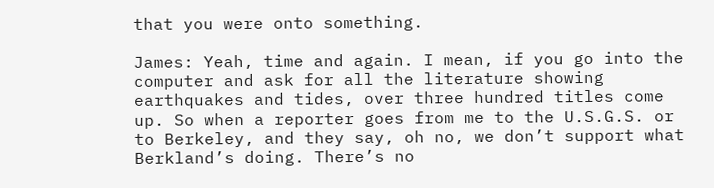that you were onto something.

James: Yeah, time and again. I mean, if you go into the computer and ask for all the literature showing earthquakes and tides, over three hundred titles come up. So when a reporter goes from me to the U.S.G.S. or to Berkeley, and they say, oh no, we don’t support what Berkland’s doing. There’s no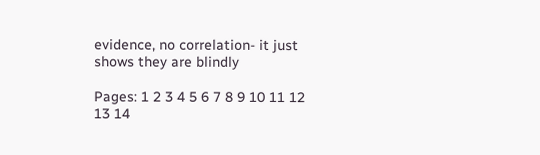evidence, no correlation- it just shows they are blindly

Pages: 1 2 3 4 5 6 7 8 9 10 11 12 13 14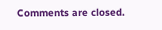Comments are closed.